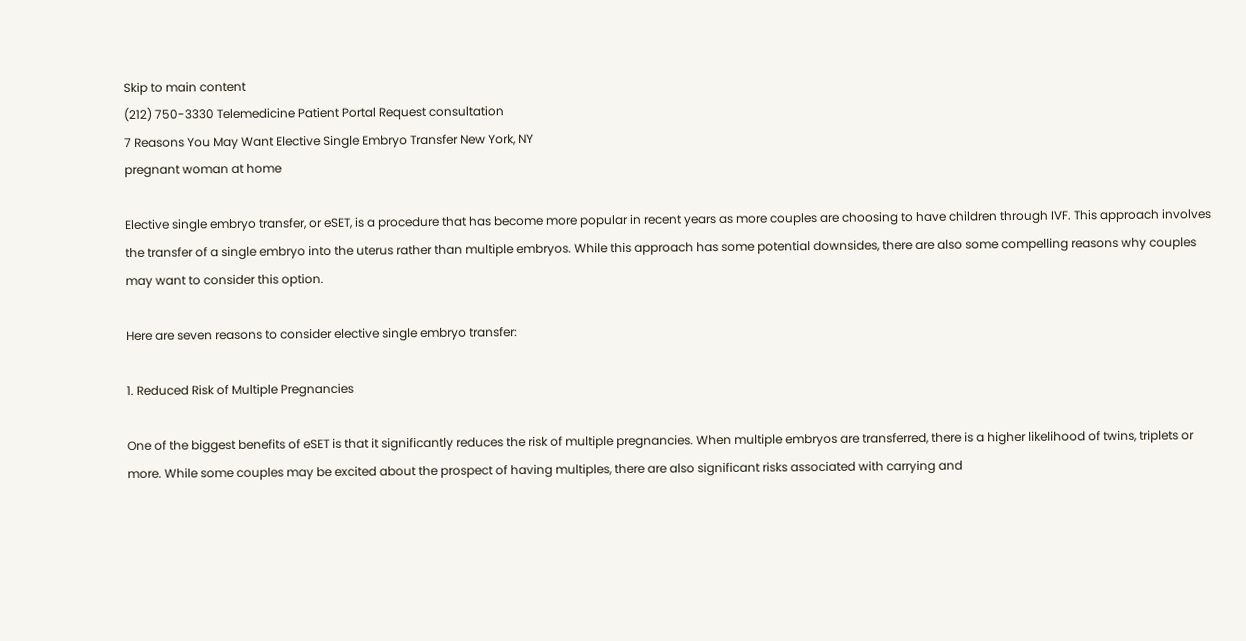Skip to main content
(212) 750-3330 Telemedicine Patient Portal Request consultation
7 Reasons You May Want Elective Single Embryo Transfer New York, NY
pregnant woman at home

Elective single embryo transfer, or eSET, is a procedure that has become more popular in recent years as more couples are choosing to have children through IVF. This approach involves the transfer of a single embryo into the uterus rather than multiple embryos. While this approach has some potential downsides, there are also some compelling reasons why couples may want to consider this option.

Here are seven reasons to consider elective single embryo transfer:

1. Reduced Risk of Multiple Pregnancies

One of the biggest benefits of eSET is that it significantly reduces the risk of multiple pregnancies. When multiple embryos are transferred, there is a higher likelihood of twins, triplets or more. While some couples may be excited about the prospect of having multiples, there are also significant risks associated with carrying and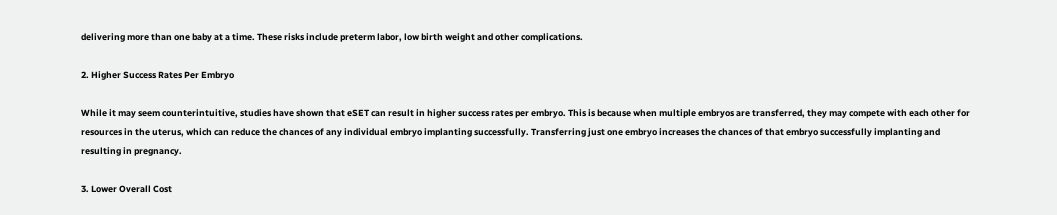delivering more than one baby at a time. These risks include preterm labor, low birth weight and other complications.

2. Higher Success Rates Per Embryo

While it may seem counterintuitive, studies have shown that eSET can result in higher success rates per embryo. This is because when multiple embryos are transferred, they may compete with each other for resources in the uterus, which can reduce the chances of any individual embryo implanting successfully. Transferring just one embryo increases the chances of that embryo successfully implanting and resulting in pregnancy.

3. Lower Overall Cost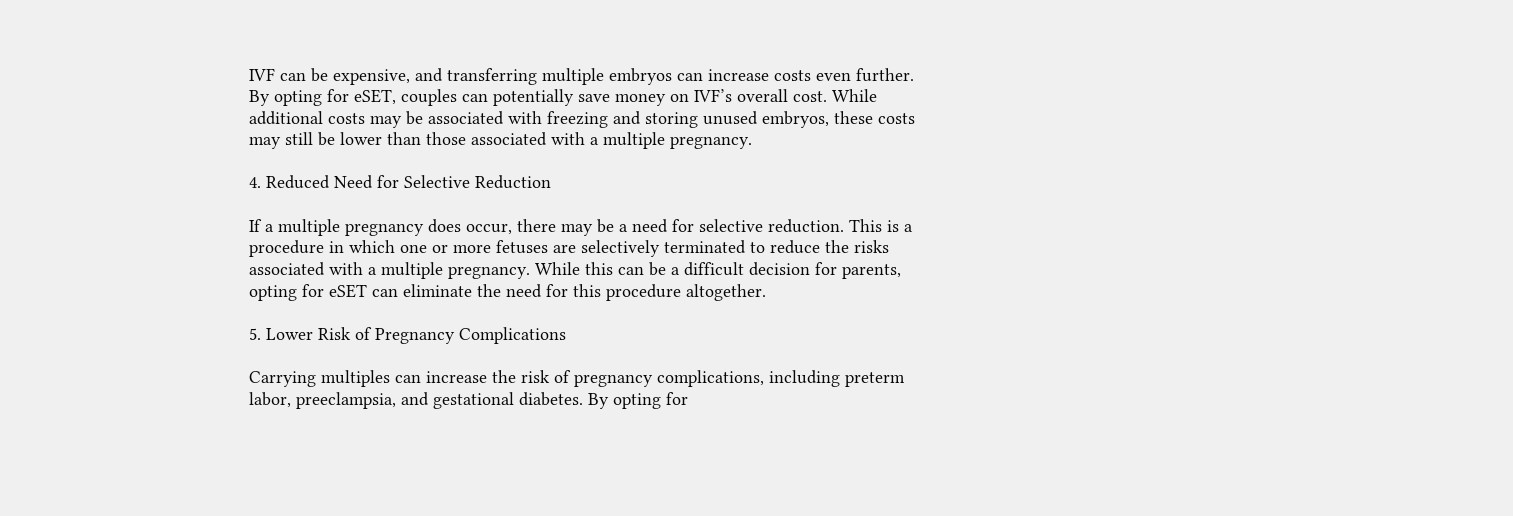IVF can be expensive, and transferring multiple embryos can increase costs even further. By opting for eSET, couples can potentially save money on IVF’s overall cost. While additional costs may be associated with freezing and storing unused embryos, these costs may still be lower than those associated with a multiple pregnancy.

4. Reduced Need for Selective Reduction

If a multiple pregnancy does occur, there may be a need for selective reduction. This is a procedure in which one or more fetuses are selectively terminated to reduce the risks associated with a multiple pregnancy. While this can be a difficult decision for parents, opting for eSET can eliminate the need for this procedure altogether.

5. Lower Risk of Pregnancy Complications

Carrying multiples can increase the risk of pregnancy complications, including preterm labor, preeclampsia, and gestational diabetes. By opting for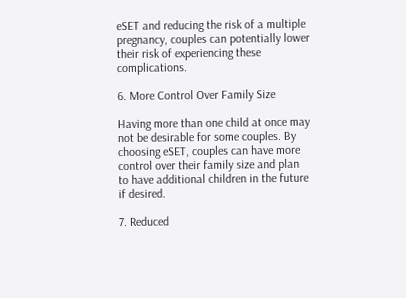eSET and reducing the risk of a multiple pregnancy, couples can potentially lower their risk of experiencing these complications.

6. More Control Over Family Size

Having more than one child at once may not be desirable for some couples. By choosing eSET, couples can have more control over their family size and plan to have additional children in the future if desired.

7. Reduced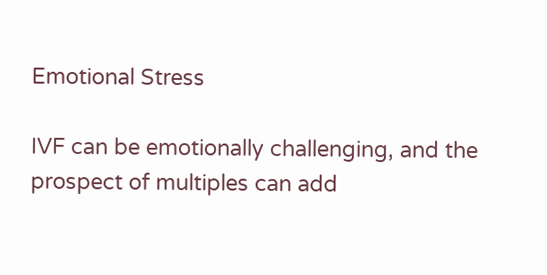Emotional Stress

IVF can be emotionally challenging, and the prospect of multiples can add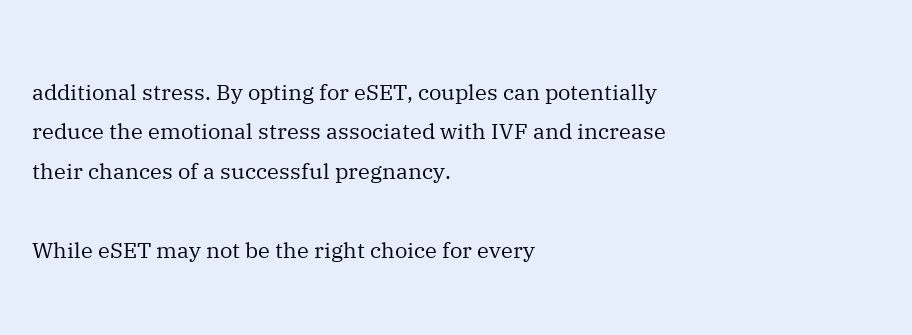additional stress. By opting for eSET, couples can potentially reduce the emotional stress associated with IVF and increase their chances of a successful pregnancy.

While eSET may not be the right choice for every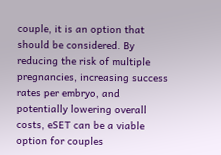couple, it is an option that should be considered. By reducing the risk of multiple pregnancies, increasing success rates per embryo, and potentially lowering overall costs, eSET can be a viable option for couples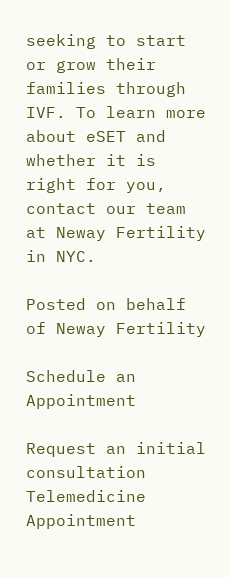seeking to start or grow their families through IVF. To learn more about eSET and whether it is right for you, contact our team at Neway Fertility in NYC.

Posted on behalf of Neway Fertility

Schedule an Appointment

Request an initial consultation Telemedicine Appointment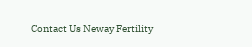Contact Us Neway Fertility